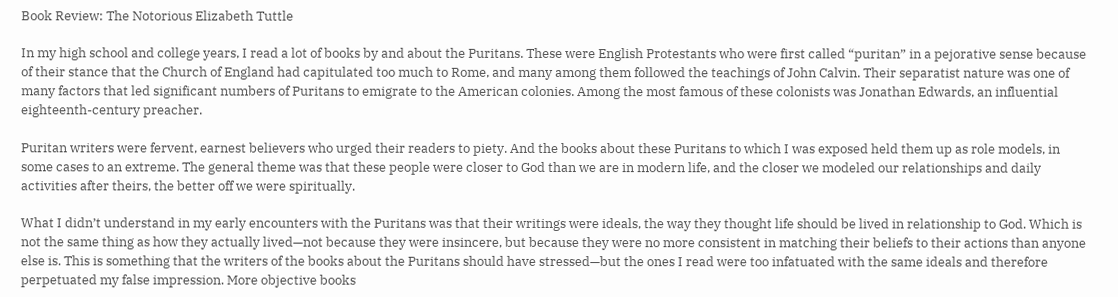Book Review: The Notorious Elizabeth Tuttle

In my high school and college years, I read a lot of books by and about the Puritans. These were English Protestants who were first called “puritan” in a pejorative sense because of their stance that the Church of England had capitulated too much to Rome, and many among them followed the teachings of John Calvin. Their separatist nature was one of many factors that led significant numbers of Puritans to emigrate to the American colonies. Among the most famous of these colonists was Jonathan Edwards, an influential eighteenth-century preacher.

Puritan writers were fervent, earnest believers who urged their readers to piety. And the books about these Puritans to which I was exposed held them up as role models, in some cases to an extreme. The general theme was that these people were closer to God than we are in modern life, and the closer we modeled our relationships and daily activities after theirs, the better off we were spiritually.

What I didn’t understand in my early encounters with the Puritans was that their writings were ideals, the way they thought life should be lived in relationship to God. Which is not the same thing as how they actually lived—not because they were insincere, but because they were no more consistent in matching their beliefs to their actions than anyone else is. This is something that the writers of the books about the Puritans should have stressed—but the ones I read were too infatuated with the same ideals and therefore perpetuated my false impression. More objective books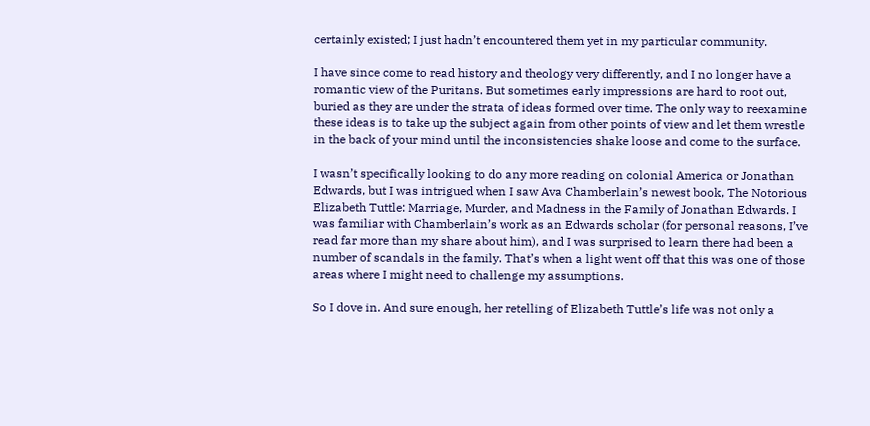certainly existed; I just hadn’t encountered them yet in my particular community.

I have since come to read history and theology very differently, and I no longer have a romantic view of the Puritans. But sometimes early impressions are hard to root out, buried as they are under the strata of ideas formed over time. The only way to reexamine these ideas is to take up the subject again from other points of view and let them wrestle in the back of your mind until the inconsistencies shake loose and come to the surface.

I wasn’t specifically looking to do any more reading on colonial America or Jonathan Edwards, but I was intrigued when I saw Ava Chamberlain’s newest book, The Notorious Elizabeth Tuttle: Marriage, Murder, and Madness in the Family of Jonathan Edwards. I was familiar with Chamberlain’s work as an Edwards scholar (for personal reasons, I’ve read far more than my share about him), and I was surprised to learn there had been a number of scandals in the family. That’s when a light went off that this was one of those areas where I might need to challenge my assumptions.

So I dove in. And sure enough, her retelling of Elizabeth Tuttle’s life was not only a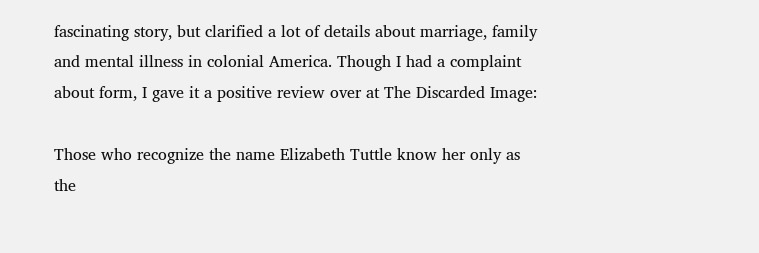fascinating story, but clarified a lot of details about marriage, family and mental illness in colonial America. Though I had a complaint about form, I gave it a positive review over at The Discarded Image:

Those who recognize the name Elizabeth Tuttle know her only as the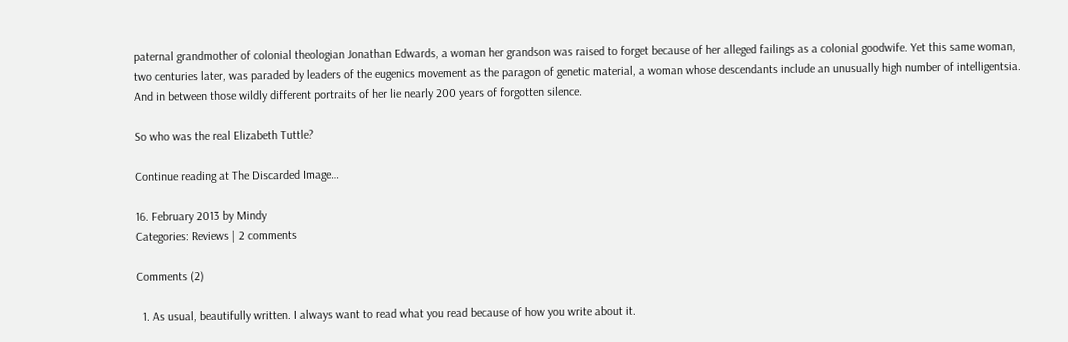paternal grandmother of colonial theologian Jonathan Edwards, a woman her grandson was raised to forget because of her alleged failings as a colonial goodwife. Yet this same woman, two centuries later, was paraded by leaders of the eugenics movement as the paragon of genetic material, a woman whose descendants include an unusually high number of intelligentsia. And in between those wildly different portraits of her lie nearly 200 years of forgotten silence.

So who was the real Elizabeth Tuttle?

Continue reading at The Discarded Image…

16. February 2013 by Mindy
Categories: Reviews | 2 comments

Comments (2)

  1. As usual, beautifully written. I always want to read what you read because of how you write about it.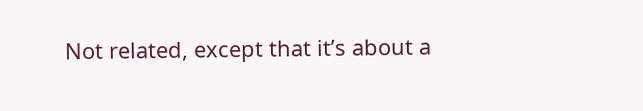Not related, except that it’s about a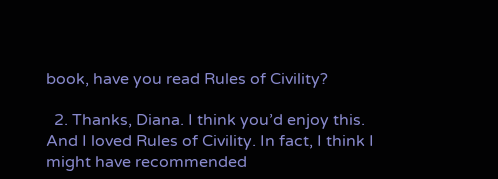book, have you read Rules of Civility?

  2. Thanks, Diana. I think you’d enjoy this. And I loved Rules of Civility. In fact, I think I might have recommended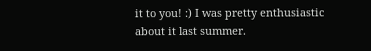it to you! :) I was pretty enthusiastic about it last summer.